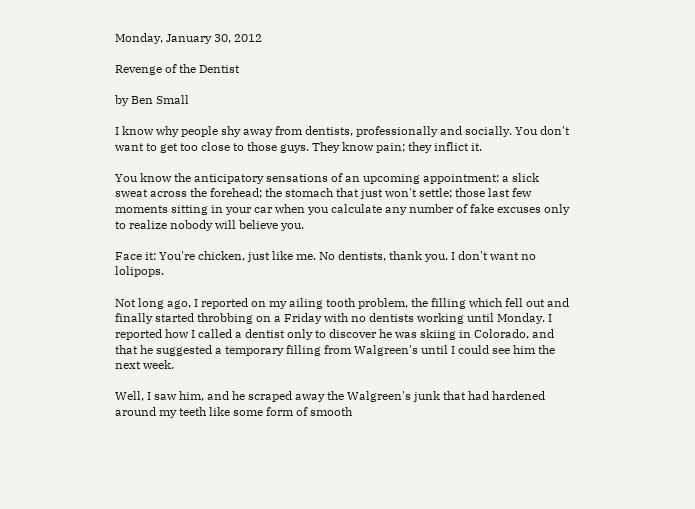Monday, January 30, 2012

Revenge of the Dentist

by Ben Small

I know why people shy away from dentists, professionally and socially. You don't want to get too close to those guys. They know pain; they inflict it.

You know the anticipatory sensations of an upcoming appointment: a slick sweat across the forehead; the stomach that just won't settle; those last few moments sitting in your car when you calculate any number of fake excuses only to realize nobody will believe you.

Face it: You're chicken, just like me. No dentists, thank you. I don't want no lolipops.

Not long ago, I reported on my ailing tooth problem, the filling which fell out and finally started throbbing on a Friday with no dentists working until Monday. I reported how I called a dentist only to discover he was skiing in Colorado, and that he suggested a temporary filling from Walgreen's until I could see him the next week.

Well, I saw him, and he scraped away the Walgreen's junk that had hardened around my teeth like some form of smooth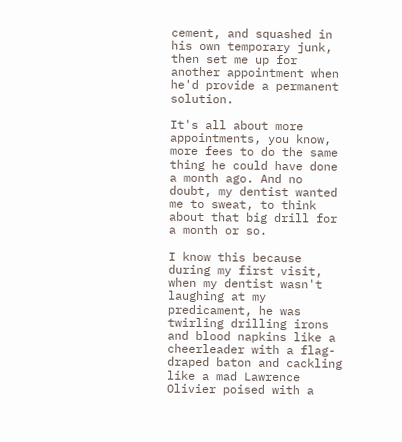cement, and squashed in his own temporary junk, then set me up for another appointment when he'd provide a permanent solution.

It's all about more appointments, you know, more fees to do the same thing he could have done a month ago. And no doubt, my dentist wanted me to sweat, to think about that big drill for a month or so.

I know this because during my first visit, when my dentist wasn't laughing at my predicament, he was twirling drilling irons and blood napkins like a cheerleader with a flag-draped baton and cackling like a mad Lawrence Olivier poised with a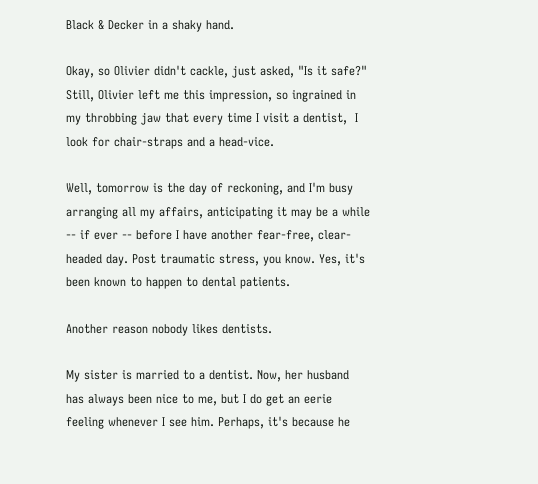Black & Decker in a shaky hand.

Okay, so Olivier didn't cackle, just asked, "Is it safe?" Still, Olivier left me this impression, so ingrained in my throbbing jaw that every time I visit a dentist,  I look for chair-straps and a head-vice.

Well, tomorrow is the day of reckoning, and I'm busy arranging all my affairs, anticipating it may be a while -- if ever -- before I have another fear-free, clear-headed day. Post traumatic stress, you know. Yes, it's been known to happen to dental patients.

Another reason nobody likes dentists.

My sister is married to a dentist. Now, her husband has always been nice to me, but I do get an eerie feeling whenever I see him. Perhaps, it's because he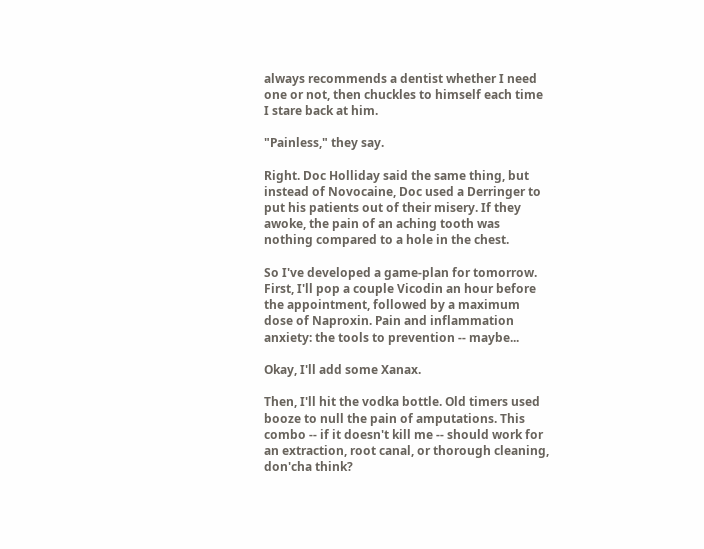always recommends a dentist whether I need one or not, then chuckles to himself each time I stare back at him.

"Painless," they say.

Right. Doc Holliday said the same thing, but instead of Novocaine, Doc used a Derringer to put his patients out of their misery. If they awoke, the pain of an aching tooth was nothing compared to a hole in the chest.

So I've developed a game-plan for tomorrow. First, I'll pop a couple Vicodin an hour before the appointment, followed by a maximum dose of Naproxin. Pain and inflammation anxiety: the tools to prevention -- maybe...

Okay, I'll add some Xanax.

Then, I'll hit the vodka bottle. Old timers used booze to null the pain of amputations. This combo -- if it doesn't kill me -- should work for an extraction, root canal, or thorough cleaning, don'cha think?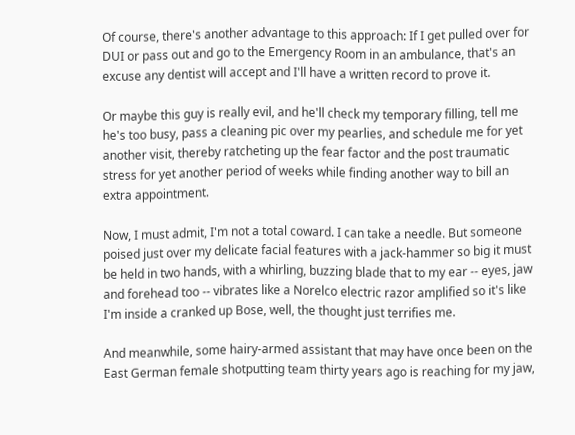Of course, there's another advantage to this approach: If I get pulled over for DUI or pass out and go to the Emergency Room in an ambulance, that's an excuse any dentist will accept and I'll have a written record to prove it.

Or maybe this guy is really evil, and he'll check my temporary filling, tell me he's too busy, pass a cleaning pic over my pearlies, and schedule me for yet another visit, thereby ratcheting up the fear factor and the post traumatic stress for yet another period of weeks while finding another way to bill an extra appointment.

Now, I must admit, I'm not a total coward. I can take a needle. But someone poised just over my delicate facial features with a jack-hammer so big it must be held in two hands, with a whirling, buzzing blade that to my ear -- eyes, jaw and forehead too -- vibrates like a Norelco electric razor amplified so it's like I'm inside a cranked up Bose, well, the thought just terrifies me.

And meanwhile, some hairy-armed assistant that may have once been on the East German female shotputting team thirty years ago is reaching for my jaw,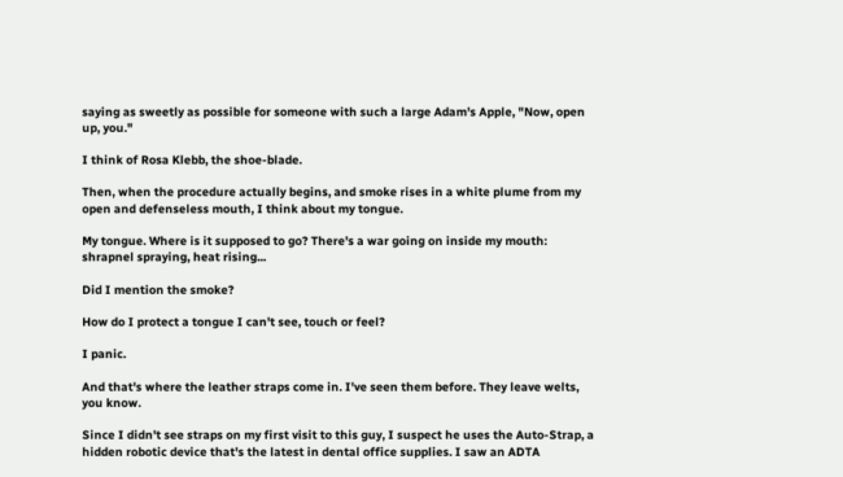saying as sweetly as possible for someone with such a large Adam's Apple, "Now, open up, you."

I think of Rosa Klebb, the shoe-blade.

Then, when the procedure actually begins, and smoke rises in a white plume from my open and defenseless mouth, I think about my tongue.

My tongue. Where is it supposed to go? There's a war going on inside my mouth: shrapnel spraying, heat rising...

Did I mention the smoke?

How do I protect a tongue I can't see, touch or feel?

I panic.

And that's where the leather straps come in. I've seen them before. They leave welts, you know.

Since I didn't see straps on my first visit to this guy, I suspect he uses the Auto-Strap, a hidden robotic device that's the latest in dental office supplies. I saw an ADTA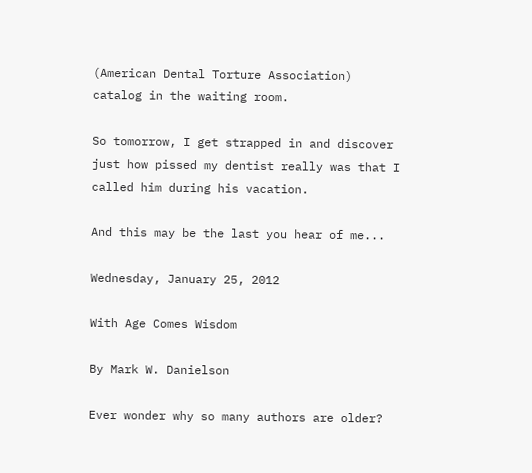(American Dental Torture Association) catalog in the waiting room.

So tomorrow, I get strapped in and discover just how pissed my dentist really was that I called him during his vacation.

And this may be the last you hear of me...

Wednesday, January 25, 2012

With Age Comes Wisdom

By Mark W. Danielson

Ever wonder why so many authors are older?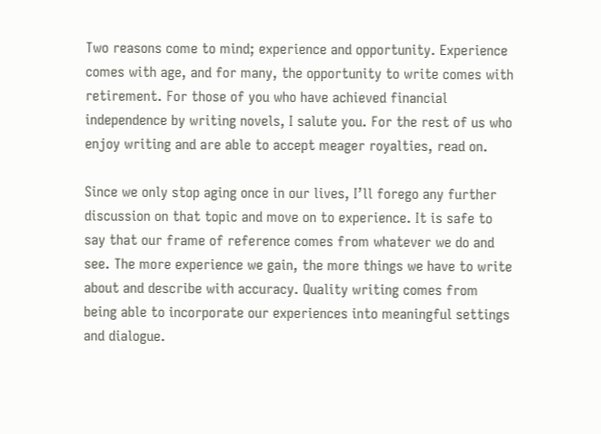Two reasons come to mind; experience and opportunity. Experience comes with age, and for many, the opportunity to write comes with retirement. For those of you who have achieved financial independence by writing novels, I salute you. For the rest of us who enjoy writing and are able to accept meager royalties, read on.

Since we only stop aging once in our lives, I’ll forego any further discussion on that topic and move on to experience. It is safe to say that our frame of reference comes from whatever we do and see. The more experience we gain, the more things we have to write about and describe with accuracy. Quality writing comes from being able to incorporate our experiences into meaningful settings and dialogue.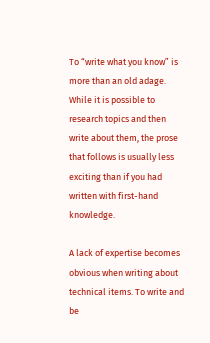To “write what you know” is more than an old adage. While it is possible to research topics and then write about them, the prose that follows is usually less exciting than if you had written with first-hand knowledge.

A lack of expertise becomes obvious when writing about technical items. To write and be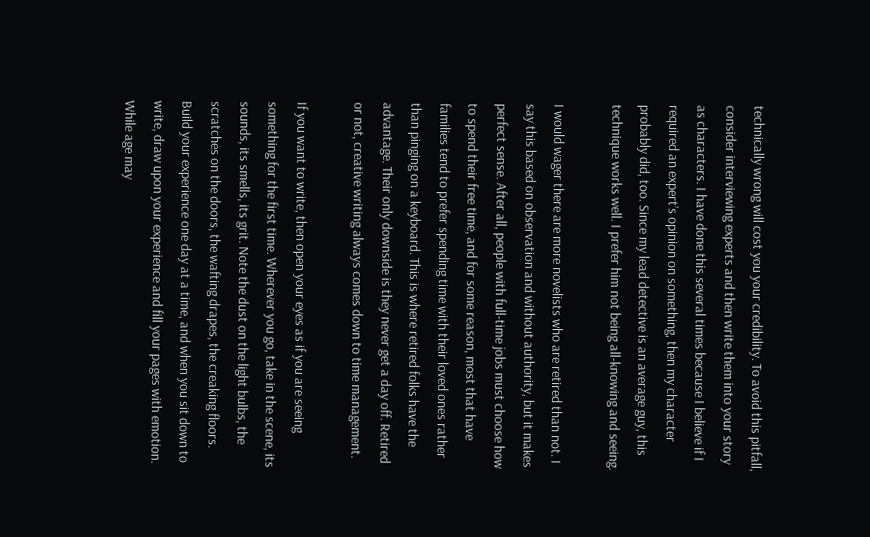technically wrong will cost you your credibility. To avoid this pitfall, consider interviewing experts and then write them into your story as characters. I have done this several times because I believe if I required an expert’s opinion on something, then my character probably did, too. Since my lead detective is an average guy, this technique works well. I prefer him not being all-knowing and seeing.

I would wager there are more novelists who are retired than not. I say this based on observation and without authority, but it makes perfect sense. After all, people with full-time jobs must choose how to spend their free time, and for some reason, most that have families tend to prefer spending time with their loved ones rather than pinging on a keyboard. This is where retired folks have the advantage. Their only downside is they never get a day off. Retired or not, creative writing always comes down to time management.

If you want to write, then open your eyes as if you are seeing something for the first time. Wherever you go, take in the scene, its sounds, its smells, its grit. Note the dust on the light bulbs, the scratches on the doors, the wafting drapes, the creaking floors. Build your experience one day at a time, and when you sit down to write, draw upon your experience and fill your pages with emotion. While age may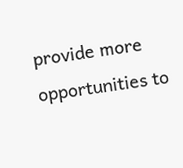provide more opportunities to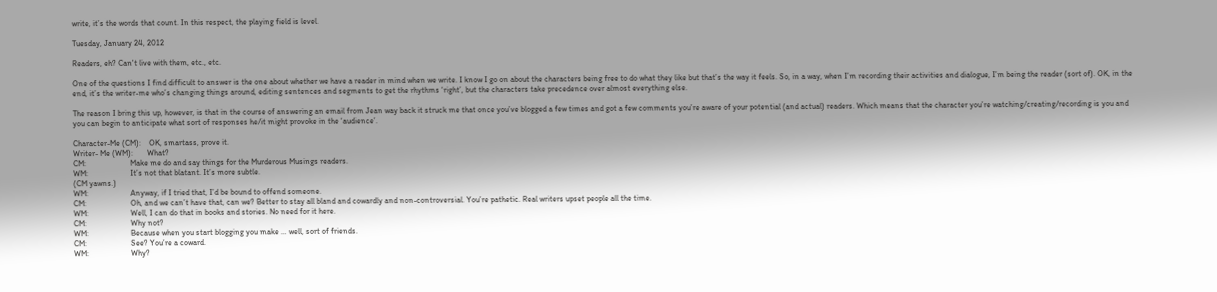write, it’s the words that count. In this respect, the playing field is level.

Tuesday, January 24, 2012

Readers, eh? Can't live with them, etc., etc.

One of the questions I find difficult to answer is the one about whether we have a reader in mind when we write. I know I go on about the characters being free to do what they like but that’s the way it feels. So, in a way, when I’m recording their activities and dialogue, I’m being the reader (sort of). OK, in the end, it’s the writer-me who’s changing things around, editing sentences and segments to get the rhythms ‘right’, but the characters take precedence over almost everything else.

The reason I bring this up, however, is that in the course of answering an email from Jean way back it struck me that once you’ve blogged a few times and got a few comments you’re aware of your potential (and actual) readers. Which means that the character you’re watching/creating/recording is you and you can begin to anticipate what sort of responses he/it might provoke in the ‘audience’.

Character-Me (CM):    OK, smartass, prove it.
Writer- Me (WM):       What?
CM:                      Make me do and say things for the Murderous Musings readers.
WM:                     It’s not that blatant. It’s more subtle.
(CM yawns.)
WM:                     Anyway, if I tried that, I’d be bound to offend someone.
CM:                      Oh, and we can’t have that, can we? Better to stay all bland and cowardly and non-controversial. You’re pathetic. Real writers upset people all the time.
WM:                     Well, I can do that in books and stories. No need for it here.
CM:                      Why not?
WM:                     Because when you start blogging you make … well, sort of friends.
CM:                      See? You’re a coward.
WM:                     Why?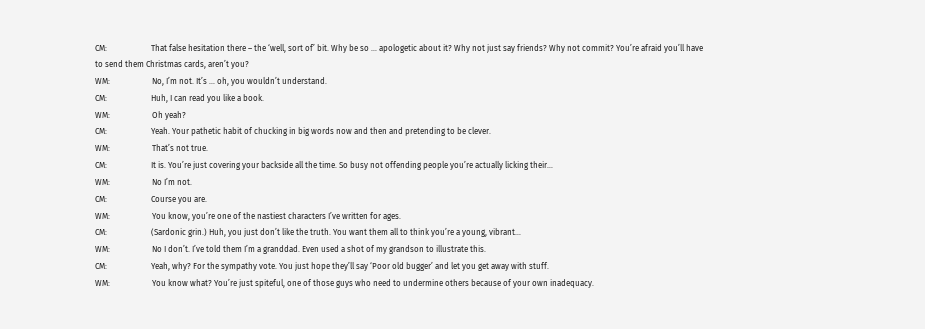CM:                      That false hesitation there – the ‘well, sort of’ bit. Why be so … apologetic about it? Why not just say friends? Why not commit? You’re afraid you’ll have to send them Christmas cards, aren’t you?
WM:                     No, I’m not. It’s … oh, you wouldn’t understand.
CM:                      Huh, I can read you like a book.
WM:                     Oh yeah?
CM:                      Yeah. Your pathetic habit of chucking in big words now and then and pretending to be clever.
WM:                     That’s not true.
CM:                      It is. You’re just covering your backside all the time. So busy not offending people you’re actually licking their…
WM:                     No I’m not.
CM:                      Course you are.
WM:                     You know, you’re one of the nastiest characters I’ve written for ages.
CM:                      (Sardonic grin.) Huh, you just don’t like the truth. You want them all to think you’re a young, vibrant…
WM:                     No I don’t. I’ve told them I’m a granddad. Even used a shot of my grandson to illustrate this.
CM:                      Yeah, why? For the sympathy vote. You just hope they’ll say ‘Poor old bugger’ and let you get away with stuff.
WM:                     You know what? You’re just spiteful, one of those guys who need to undermine others because of your own inadequacy.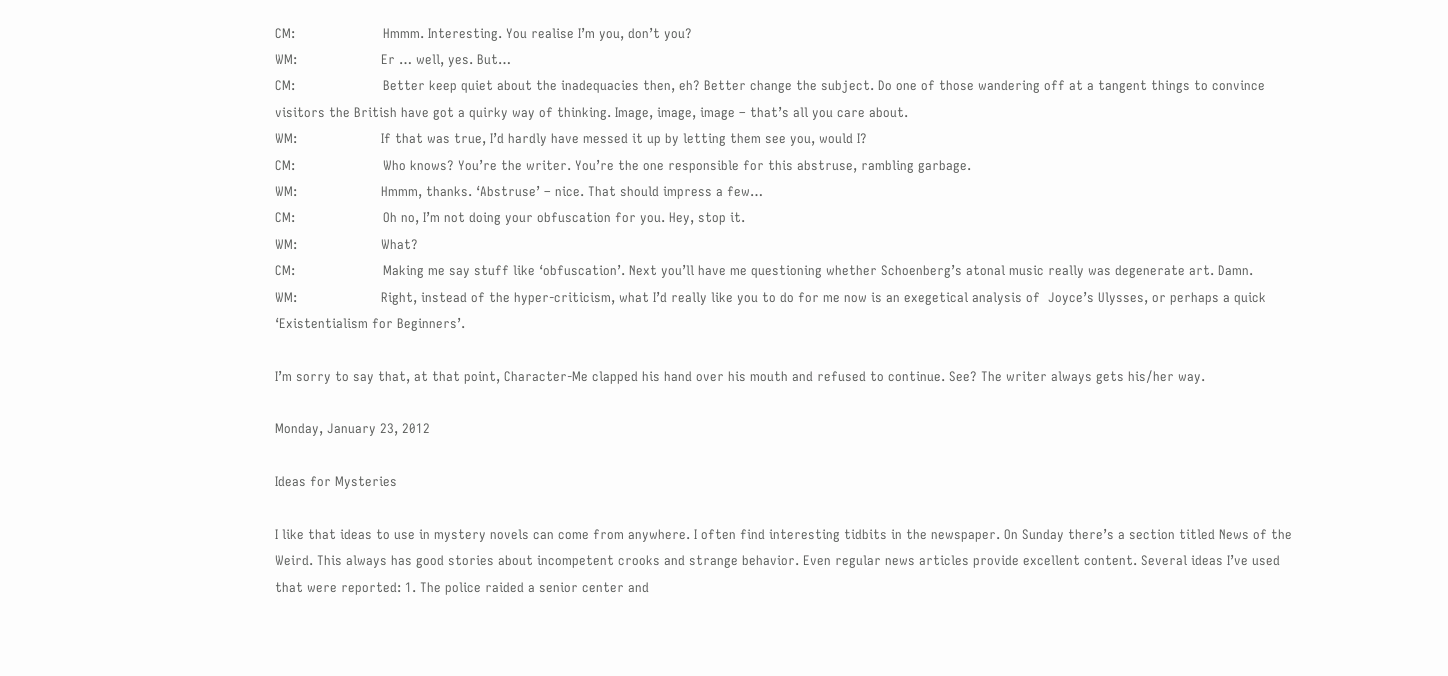CM:                      Hmmm. Interesting. You realise I’m you, don’t you?
WM:                     Er … well, yes. But…
CM:                      Better keep quiet about the inadequacies then, eh? Better change the subject. Do one of those wandering off at a tangent things to convince visitors the British have got a quirky way of thinking. Image, image, image – that’s all you care about.
WM:                     If that was true, I’d hardly have messed it up by letting them see you, would I?
CM:                      Who knows? You’re the writer. You’re the one responsible for this abstruse, rambling garbage.
WM:                     Hmmm, thanks. ‘Abstruse’ – nice. That should impress a few…
CM:                      Oh no, I’m not doing your obfuscation for you. Hey, stop it.
WM:                     What?
CM:                      Making me say stuff like ‘obfuscation’. Next you’ll have me questioning whether Schoenberg’s atonal music really was degenerate art. Damn.
WM:                     Right, instead of the hyper-criticism, what I’d really like you to do for me now is an exegetical analysis of  Joyce’s Ulysses, or perhaps a quick ‘Existentialism for Beginners’.

I’m sorry to say that, at that point, Character-Me clapped his hand over his mouth and refused to continue. See? The writer always gets his/her way.

Monday, January 23, 2012

Ideas for Mysteries

I like that ideas to use in mystery novels can come from anywhere. I often find interesting tidbits in the newspaper. On Sunday there’s a section titled News of the Weird. This always has good stories about incompetent crooks and strange behavior. Even regular news articles provide excellent content. Several ideas I’ve used that were reported: 1. The police raided a senior center and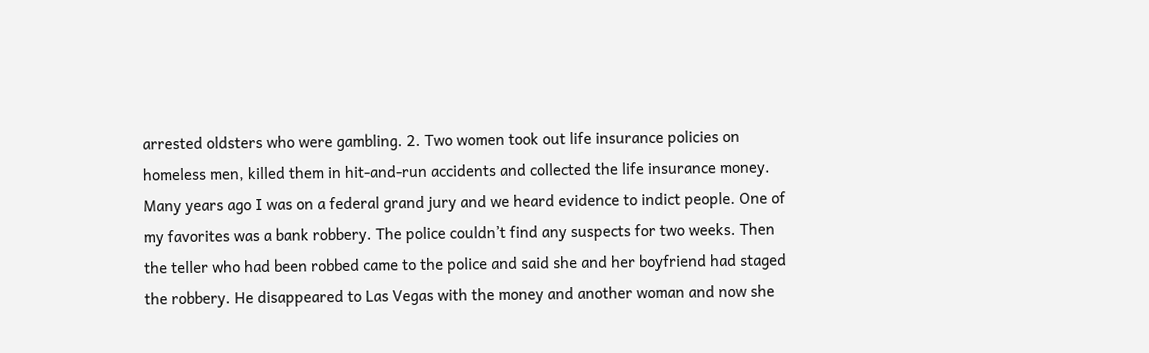arrested oldsters who were gambling. 2. Two women took out life insurance policies on homeless men, killed them in hit-and-run accidents and collected the life insurance money. Many years ago I was on a federal grand jury and we heard evidence to indict people. One of my favorites was a bank robbery. The police couldn’t find any suspects for two weeks. Then the teller who had been robbed came to the police and said she and her boyfriend had staged the robbery. He disappeared to Las Vegas with the money and another woman and now she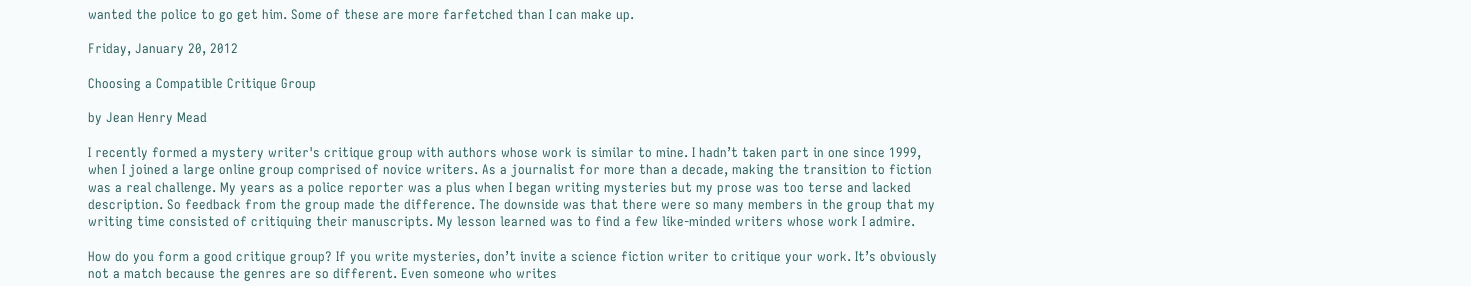wanted the police to go get him. Some of these are more farfetched than I can make up.

Friday, January 20, 2012

Choosing a Compatible Critique Group

by Jean Henry Mead

I recently formed a mystery writer's critique group with authors whose work is similar to mine. I hadn’t taken part in one since 1999, when I joined a large online group comprised of novice writers. As a journalist for more than a decade, making the transition to fiction was a real challenge. My years as a police reporter was a plus when I began writing mysteries but my prose was too terse and lacked description. So feedback from the group made the difference. The downside was that there were so many members in the group that my writing time consisted of critiquing their manuscripts. My lesson learned was to find a few like-minded writers whose work I admire.

How do you form a good critique group? If you write mysteries, don’t invite a science fiction writer to critique your work. It’s obviously not a match because the genres are so different. Even someone who writes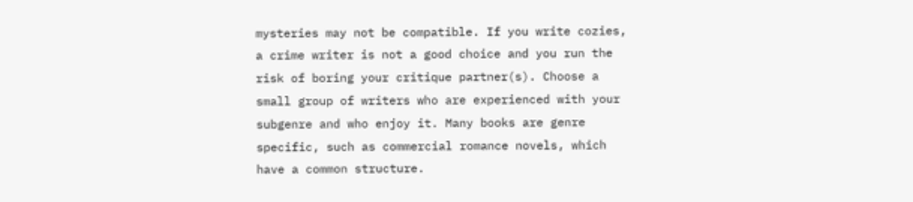mysteries may not be compatible. If you write cozies, a crime writer is not a good choice and you run the risk of boring your critique partner(s). Choose a small group of writers who are experienced with your subgenre and who enjoy it. Many books are genre specific, such as commercial romance novels, which have a common structure.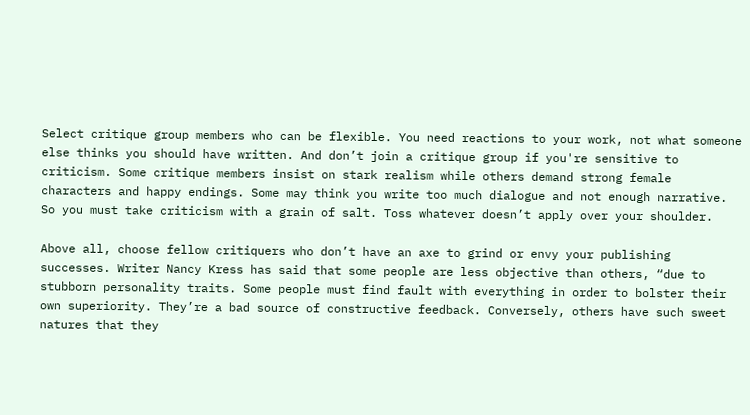Select critique group members who can be flexible. You need reactions to your work, not what someone else thinks you should have written. And don’t join a critique group if you're sensitive to criticism. Some critique members insist on stark realism while others demand strong female characters and happy endings. Some may think you write too much dialogue and not enough narrative. So you must take criticism with a grain of salt. Toss whatever doesn’t apply over your shoulder.

Above all, choose fellow critiquers who don’t have an axe to grind or envy your publishing successes. Writer Nancy Kress has said that some people are less objective than others, “due to stubborn personality traits. Some people must find fault with everything in order to bolster their own superiority. They’re a bad source of constructive feedback. Conversely, others have such sweet natures that they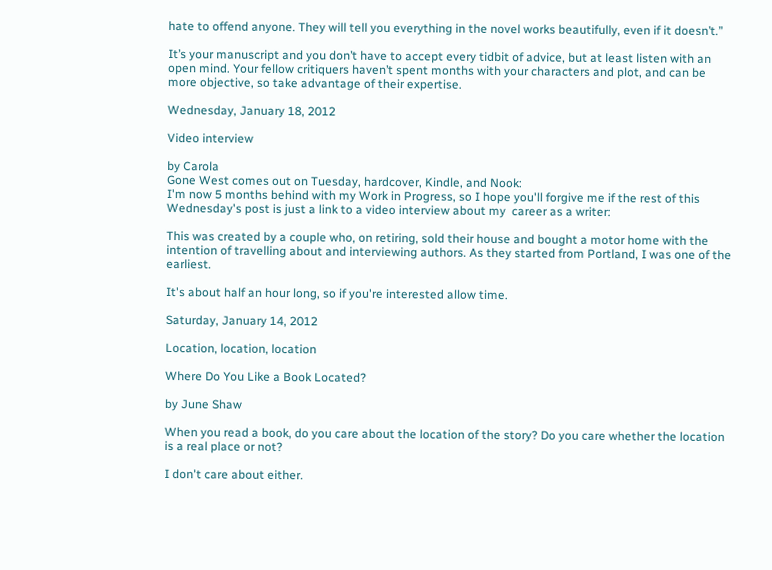hate to offend anyone. They will tell you everything in the novel works beautifully, even if it doesn’t.”

It’s your manuscript and you don’t have to accept every tidbit of advice, but at least listen with an open mind. Your fellow critiquers haven’t spent months with your characters and plot, and can be more objective, so take advantage of their expertise.

Wednesday, January 18, 2012

Video interview

by Carola
Gone West comes out on Tuesday, hardcover, Kindle, and Nook:
I'm now 5 months behind with my Work in Progress, so I hope you'll forgive me if the rest of this Wednesday's post is just a link to a video interview about my  career as a writer:

This was created by a couple who, on retiring, sold their house and bought a motor home with the intention of travelling about and interviewing authors. As they started from Portland, I was one of the earliest.

It's about half an hour long, so if you're interested allow time.

Saturday, January 14, 2012

Location, location, location

Where Do You Like a Book Located?

by June Shaw

When you read a book, do you care about the location of the story? Do you care whether the location is a real place or not?

I don't care about either.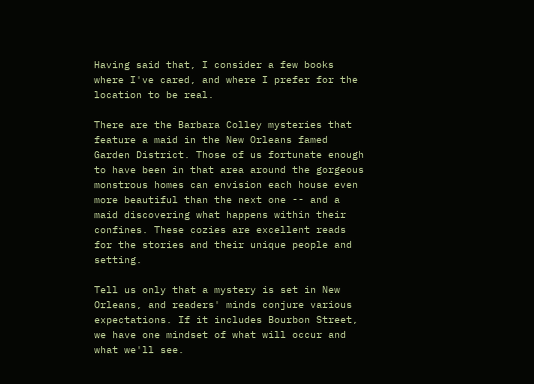Having said that, I consider a few books where I've cared, and where I prefer for the location to be real.

There are the Barbara Colley mysteries that feature a maid in the New Orleans famed Garden District. Those of us fortunate enough to have been in that area around the gorgeous monstrous homes can envision each house even more beautiful than the next one -- and a maid discovering what happens within their confines. These cozies are excellent reads for the stories and their unique people and setting.

Tell us only that a mystery is set in New Orleans, and readers' minds conjure various expectations. If it includes Bourbon Street, we have one mindset of what will occur and what we'll see.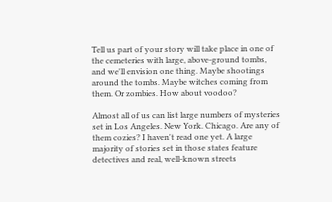Tell us part of your story will take place in one of the cemeteries with large, above-ground tombs, and we'll envision one thing. Maybe shootings around the tombs. Maybe witches coming from them. Or zombies. How about voodoo?

Almost all of us can list large numbers of mysteries set in Los Angeles. New York. Chicago. Are any of them cozies? I haven't read one yet. A large majority of stories set in those states feature detectives and real, well-known streets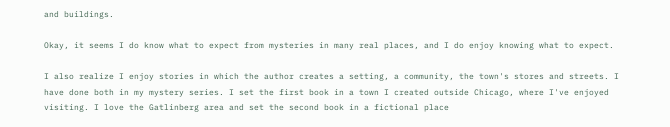and buildings.

Okay, it seems I do know what to expect from mysteries in many real places, and I do enjoy knowing what to expect.

I also realize I enjoy stories in which the author creates a setting, a community, the town's stores and streets. I have done both in my mystery series. I set the first book in a town I created outside Chicago, where I've enjoyed visiting. I love the Gatlinberg area and set the second book in a fictional place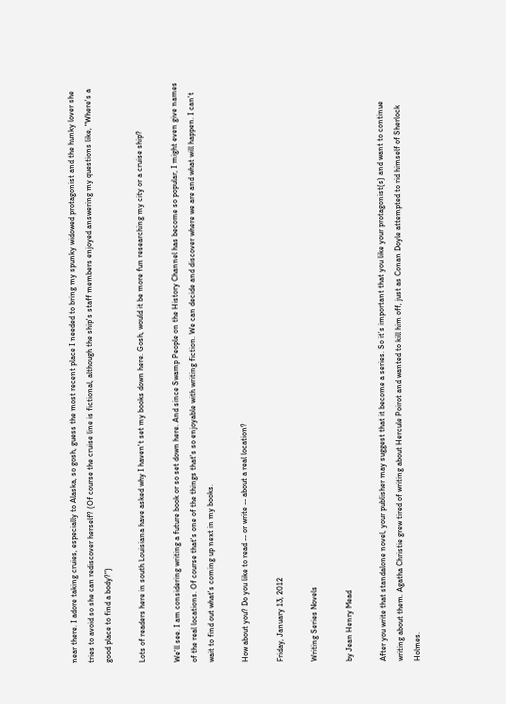near there. I adore taking cruies, especially to Alaska, so gosh, guess the most recent place I needed to bring my spunky widowed protagonist and the hunky lover she tries to avoid so she can rediscover herself? (Of course the cruise line is fictional, although the ship's staff members enjoyed answering my questions like, "Where's a good place to find a body?")

Lots of readers here in south Louisiana have asked why I haven't set my books down here. Gosh, would it be more fun researching my city or a cruise ship?

We'll see. I am considering writing a future book or so set down here. And since Swamp People on the History Channel has become so popular, I might even give names of the real locations. Of course that's one of the things that's so enjoyable with writing fiction. We can decide and discover where we are and what will happen. I can't wait to find out what's coming up next in my books.

How about you? Do you like to read -- or write -- about a real location?

Friday, January 13, 2012

Writing Series Novels

by Jean Henry Mead

After you write that standalone novel, your publisher may suggest that it become a series. So it’s important that you like your protagonist(s) and want to continue writing about them. Agatha Christie grew tired of writing about Hercule Poirot and wanted to kill him off, just as Conan Doyle attempted to rid himself of Sherlock Holmes.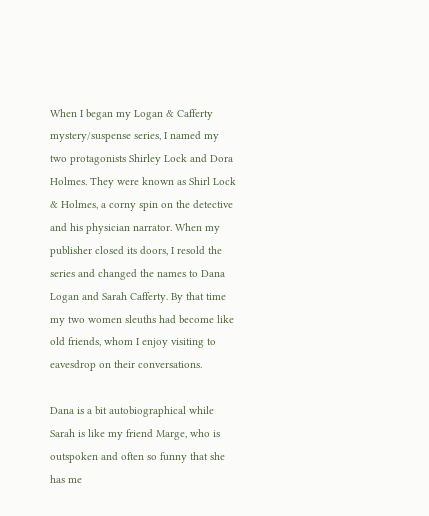When I began my Logan & Cafferty mystery/suspense series, I named my two protagonists Shirley Lock and Dora Holmes. They were known as Shirl Lock & Holmes, a corny spin on the detective and his physician narrator. When my publisher closed its doors, I resold the series and changed the names to Dana Logan and Sarah Cafferty. By that time my two women sleuths had become like old friends, whom I enjoy visiting to eavesdrop on their conversations.

Dana is a bit autobiographical while Sarah is like my friend Marge, who is outspoken and often so funny that she has me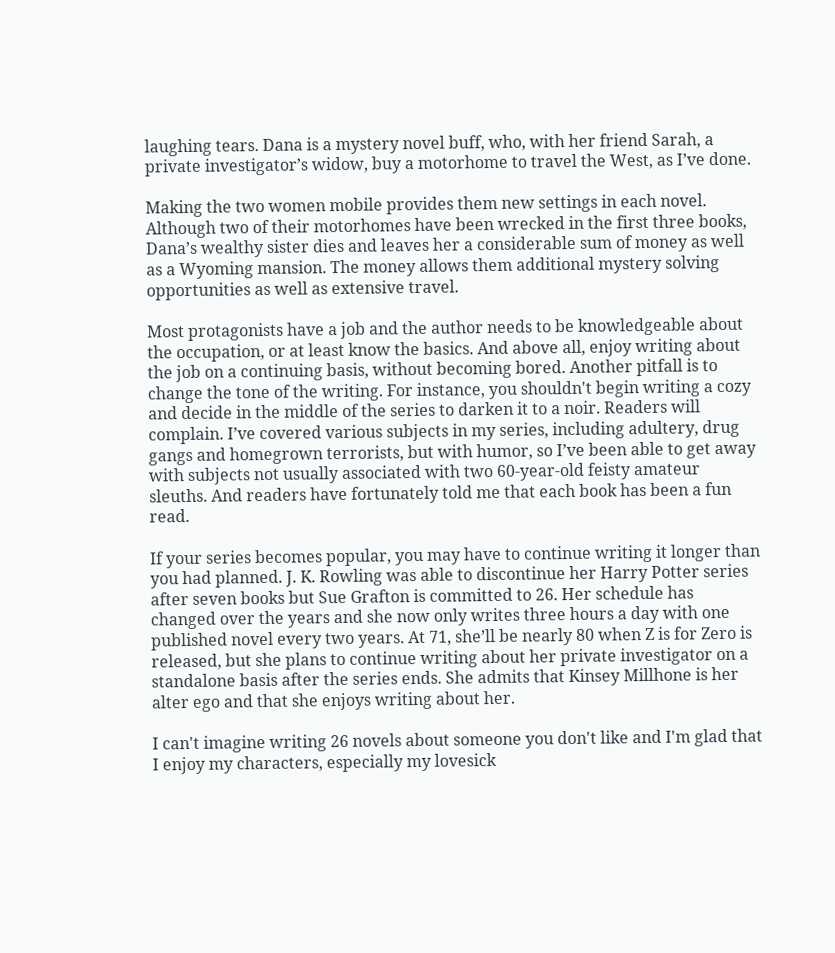laughing tears. Dana is a mystery novel buff, who, with her friend Sarah, a private investigator’s widow, buy a motorhome to travel the West, as I’ve done.

Making the two women mobile provides them new settings in each novel. Although two of their motorhomes have been wrecked in the first three books, Dana’s wealthy sister dies and leaves her a considerable sum of money as well as a Wyoming mansion. The money allows them additional mystery solving opportunities as well as extensive travel.

Most protagonists have a job and the author needs to be knowledgeable about the occupation, or at least know the basics. And above all, enjoy writing about the job on a continuing basis, without becoming bored. Another pitfall is to change the tone of the writing. For instance, you shouldn't begin writing a cozy and decide in the middle of the series to darken it to a noir. Readers will complain. I’ve covered various subjects in my series, including adultery, drug gangs and homegrown terrorists, but with humor, so I’ve been able to get away with subjects not usually associated with two 60-year-old feisty amateur sleuths. And readers have fortunately told me that each book has been a fun read.

If your series becomes popular, you may have to continue writing it longer than you had planned. J. K. Rowling was able to discontinue her Harry Potter series after seven books but Sue Grafton is committed to 26. Her schedule has changed over the years and she now only writes three hours a day with one published novel every two years. At 71, she’ll be nearly 80 when Z is for Zero is released, but she plans to continue writing about her private investigator on a standalone basis after the series ends. She admits that Kinsey Millhone is her alter ego and that she enjoys writing about her.

I can't imagine writing 26 novels about someone you don't like and I'm glad that I enjoy my characters, especially my lovesick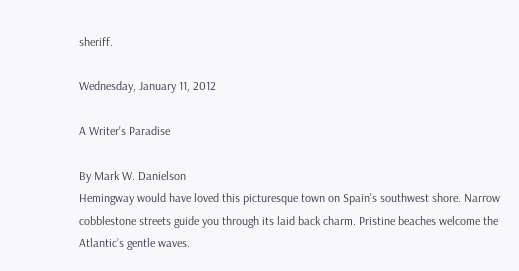sheriff.

Wednesday, January 11, 2012

A Writer's Paradise

By Mark W. Danielson
Hemingway would have loved this picturesque town on Spain’s southwest shore. Narrow cobblestone streets guide you through its laid back charm. Pristine beaches welcome the Atlantic’s gentle waves.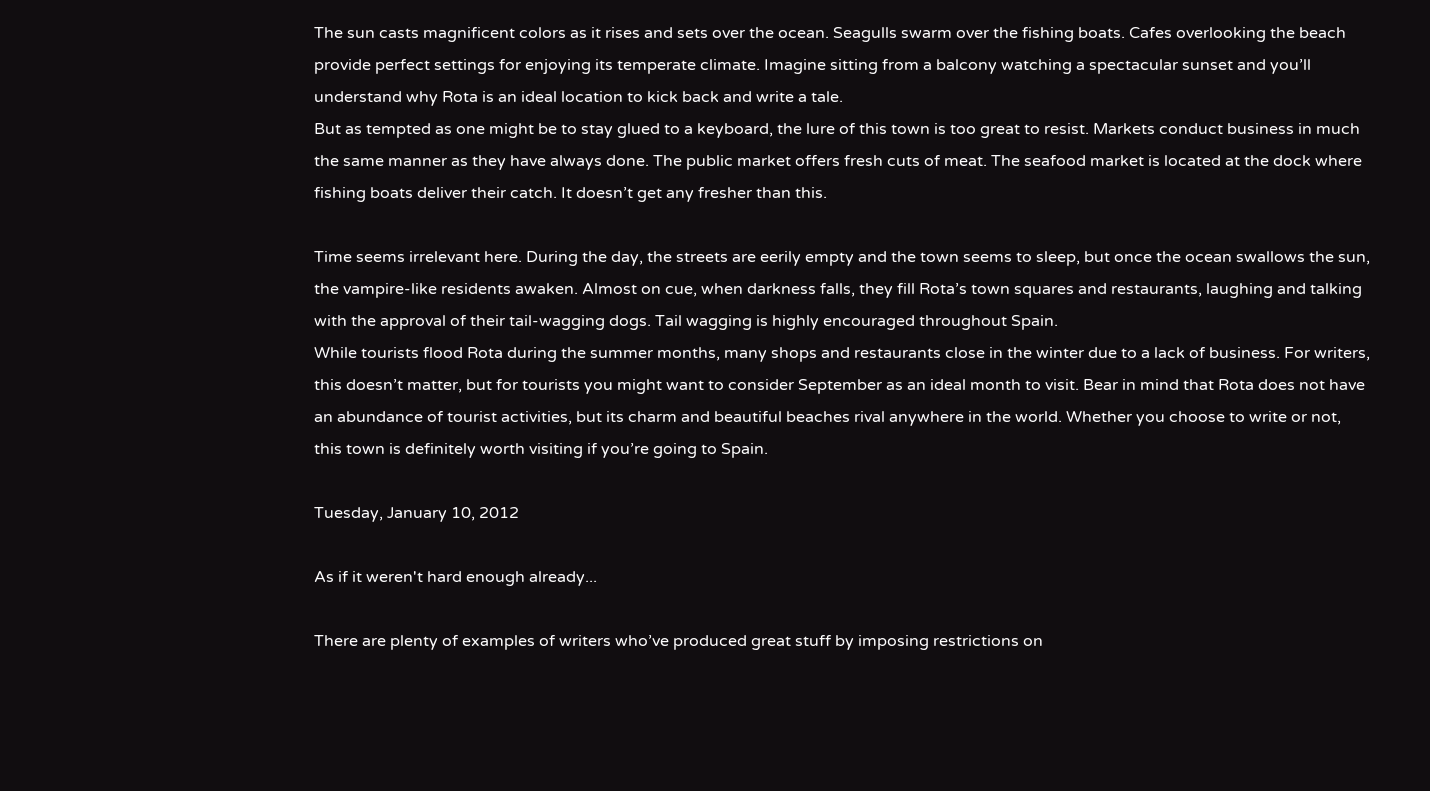The sun casts magnificent colors as it rises and sets over the ocean. Seagulls swarm over the fishing boats. Cafes overlooking the beach provide perfect settings for enjoying its temperate climate. Imagine sitting from a balcony watching a spectacular sunset and you’ll understand why Rota is an ideal location to kick back and write a tale.
But as tempted as one might be to stay glued to a keyboard, the lure of this town is too great to resist. Markets conduct business in much the same manner as they have always done. The public market offers fresh cuts of meat. The seafood market is located at the dock where fishing boats deliver their catch. It doesn’t get any fresher than this.

Time seems irrelevant here. During the day, the streets are eerily empty and the town seems to sleep, but once the ocean swallows the sun, the vampire-like residents awaken. Almost on cue, when darkness falls, they fill Rota’s town squares and restaurants, laughing and talking with the approval of their tail-wagging dogs. Tail wagging is highly encouraged throughout Spain.
While tourists flood Rota during the summer months, many shops and restaurants close in the winter due to a lack of business. For writers, this doesn’t matter, but for tourists you might want to consider September as an ideal month to visit. Bear in mind that Rota does not have an abundance of tourist activities, but its charm and beautiful beaches rival anywhere in the world. Whether you choose to write or not, this town is definitely worth visiting if you’re going to Spain.

Tuesday, January 10, 2012

As if it weren't hard enough already...

There are plenty of examples of writers who’ve produced great stuff by imposing restrictions on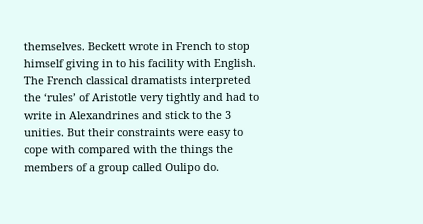themselves. Beckett wrote in French to stop himself giving in to his facility with English. The French classical dramatists interpreted the ‘rules’ of Aristotle very tightly and had to write in Alexandrines and stick to the 3 unities. But their constraints were easy to cope with compared with the things the members of a group called Oulipo do.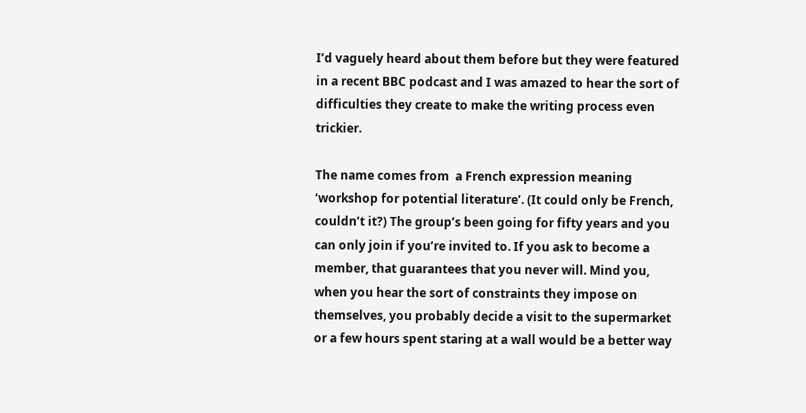I’d vaguely heard about them before but they were featured in a recent BBC podcast and I was amazed to hear the sort of difficulties they create to make the writing process even trickier.

The name comes from  a French expression meaning ‘workshop for potential literature’. (It could only be French, couldn’t it?) The group’s been going for fifty years and you can only join if you’re invited to. If you ask to become a member, that guarantees that you never will. Mind you, when you hear the sort of constraints they impose on themselves, you probably decide a visit to the supermarket or a few hours spent staring at a wall would be a better way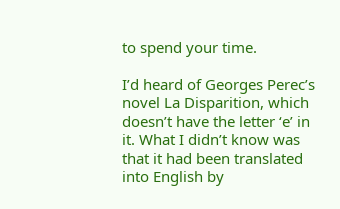to spend your time.

I’d heard of Georges Perec’s novel La Disparition, which doesn’t have the letter ‘e’ in it. What I didn’t know was that it had been translated into English by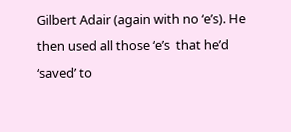Gilbert Adair (again with no ‘e’s). He then used all those ‘e’s  that he’d ‘saved’ to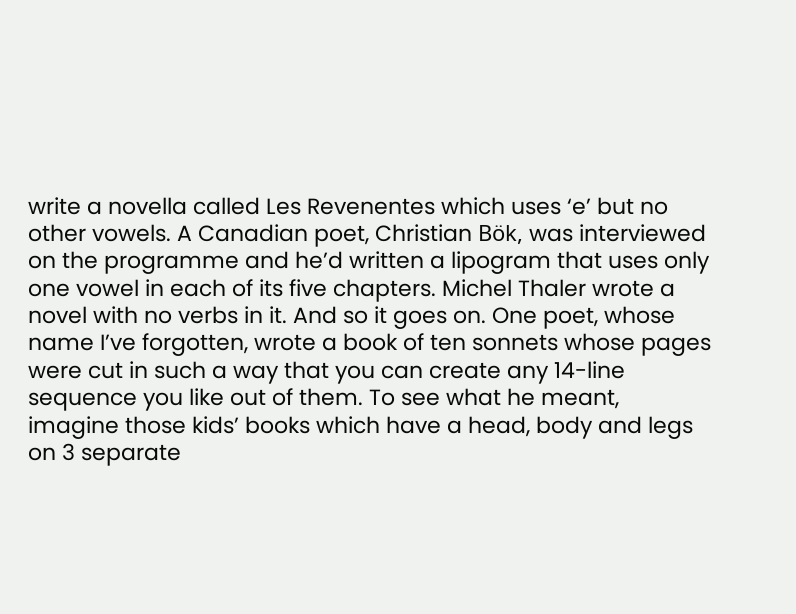write a novella called Les Revenentes which uses ‘e’ but no other vowels. A Canadian poet, Christian Bök, was interviewed on the programme and he’d written a lipogram that uses only one vowel in each of its five chapters. Michel Thaler wrote a novel with no verbs in it. And so it goes on. One poet, whose name I’ve forgotten, wrote a book of ten sonnets whose pages were cut in such a way that you can create any 14-line sequence you like out of them. To see what he meant, imagine those kids’ books which have a head, body and legs on 3 separate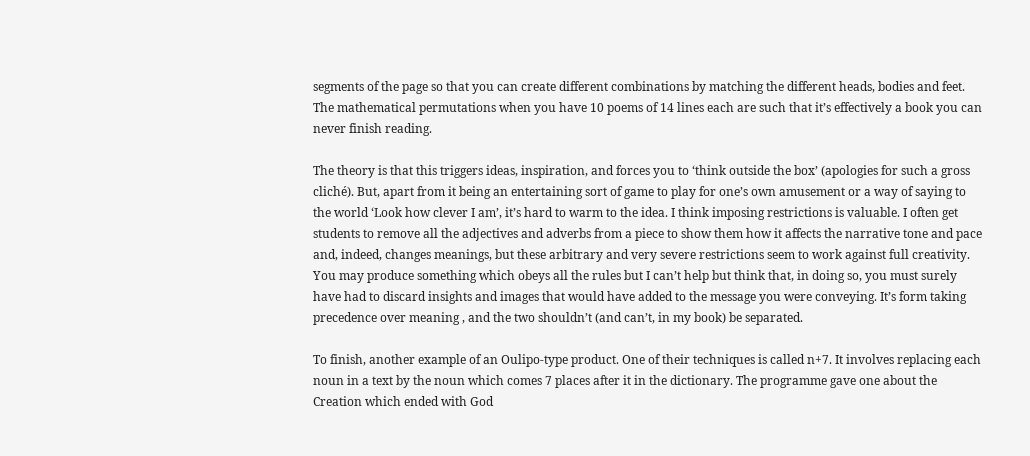segments of the page so that you can create different combinations by matching the different heads, bodies and feet. The mathematical permutations when you have 10 poems of 14 lines each are such that it’s effectively a book you can never finish reading.

The theory is that this triggers ideas, inspiration, and forces you to ‘think outside the box’ (apologies for such a gross cliché). But, apart from it being an entertaining sort of game to play for one’s own amusement or a way of saying to the world ‘Look how clever I am’, it’s hard to warm to the idea. I think imposing restrictions is valuable. I often get students to remove all the adjectives and adverbs from a piece to show them how it affects the narrative tone and pace and, indeed, changes meanings, but these arbitrary and very severe restrictions seem to work against full creativity. You may produce something which obeys all the rules but I can’t help but think that, in doing so, you must surely have had to discard insights and images that would have added to the message you were conveying. It’s form taking precedence over meaning , and the two shouldn’t (and can’t, in my book) be separated.

To finish, another example of an Oulipo-type product. One of their techniques is called n+7. It involves replacing each noun in a text by the noun which comes 7 places after it in the dictionary. The programme gave one about the Creation which ended with God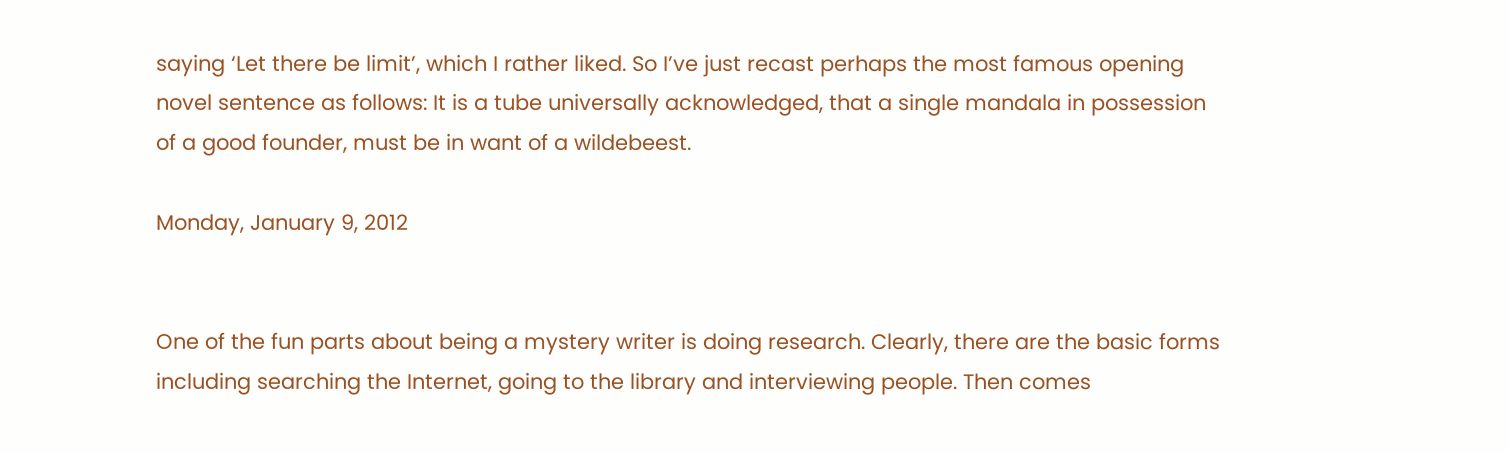saying ‘Let there be limit’, which I rather liked. So I’ve just recast perhaps the most famous opening novel sentence as follows: It is a tube universally acknowledged, that a single mandala in possession of a good founder, must be in want of a wildebeest.

Monday, January 9, 2012


One of the fun parts about being a mystery writer is doing research. Clearly, there are the basic forms including searching the Internet, going to the library and interviewing people. Then comes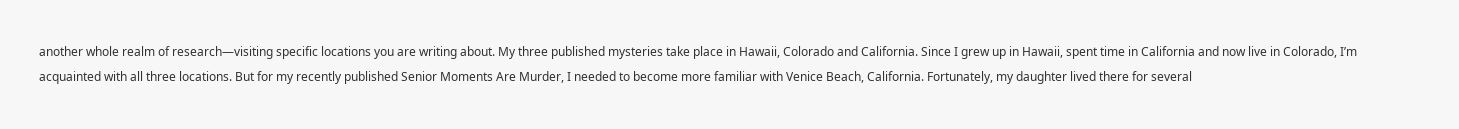another whole realm of research—visiting specific locations you are writing about. My three published mysteries take place in Hawaii, Colorado and California. Since I grew up in Hawaii, spent time in California and now live in Colorado, I’m acquainted with all three locations. But for my recently published Senior Moments Are Murder, I needed to become more familiar with Venice Beach, California. Fortunately, my daughter lived there for several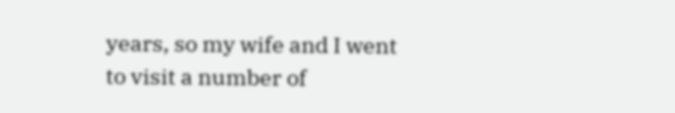years, so my wife and I went to visit a number of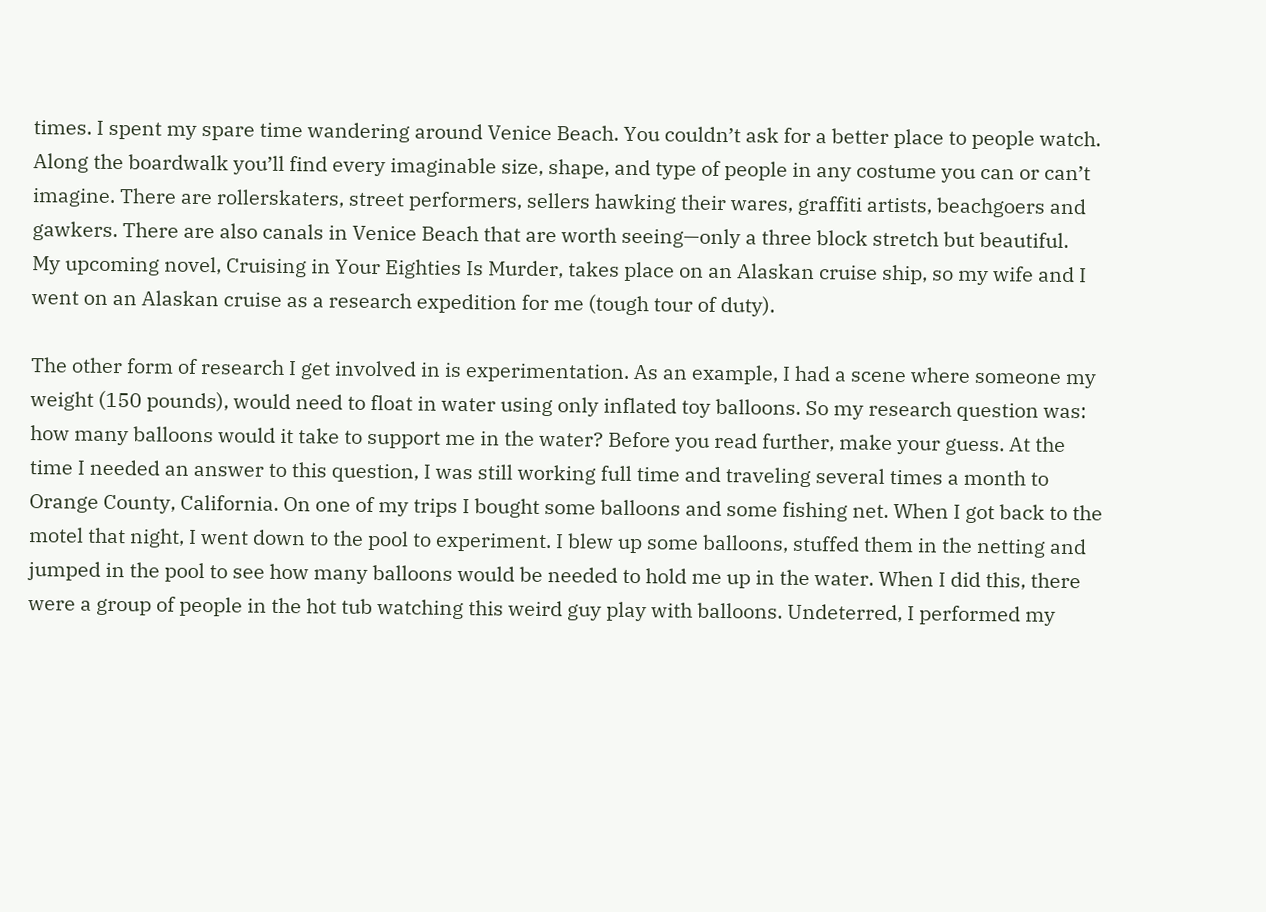times. I spent my spare time wandering around Venice Beach. You couldn’t ask for a better place to people watch. Along the boardwalk you’ll find every imaginable size, shape, and type of people in any costume you can or can’t imagine. There are rollerskaters, street performers, sellers hawking their wares, graffiti artists, beachgoers and gawkers. There are also canals in Venice Beach that are worth seeing—only a three block stretch but beautiful.
My upcoming novel, Cruising in Your Eighties Is Murder, takes place on an Alaskan cruise ship, so my wife and I went on an Alaskan cruise as a research expedition for me (tough tour of duty).

The other form of research I get involved in is experimentation. As an example, I had a scene where someone my weight (150 pounds), would need to float in water using only inflated toy balloons. So my research question was: how many balloons would it take to support me in the water? Before you read further, make your guess. At the time I needed an answer to this question, I was still working full time and traveling several times a month to Orange County, California. On one of my trips I bought some balloons and some fishing net. When I got back to the motel that night, I went down to the pool to experiment. I blew up some balloons, stuffed them in the netting and jumped in the pool to see how many balloons would be needed to hold me up in the water. When I did this, there were a group of people in the hot tub watching this weird guy play with balloons. Undeterred, I performed my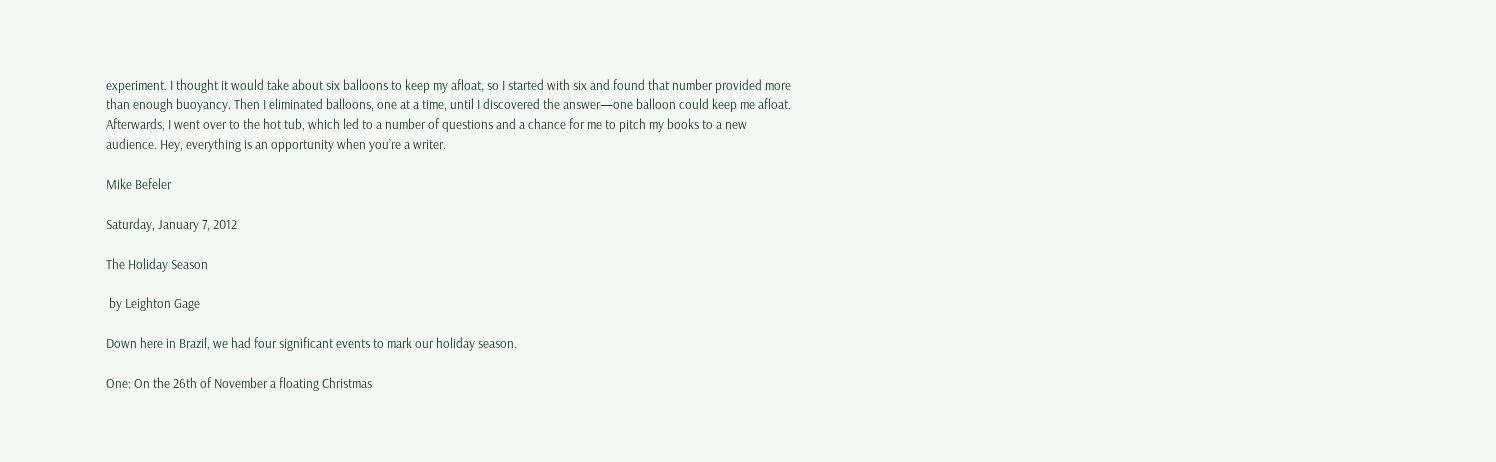experiment. I thought it would take about six balloons to keep my afloat, so I started with six and found that number provided more than enough buoyancy. Then I eliminated balloons, one at a time, until I discovered the answer—one balloon could keep me afloat. Afterwards, I went over to the hot tub, which led to a number of questions and a chance for me to pitch my books to a new audience. Hey, everything is an opportunity when you’re a writer.

Mike Befeler

Saturday, January 7, 2012

The Holiday Season

 by Leighton Gage

Down here in Brazil, we had four significant events to mark our holiday season.

One: On the 26th of November a floating Christmas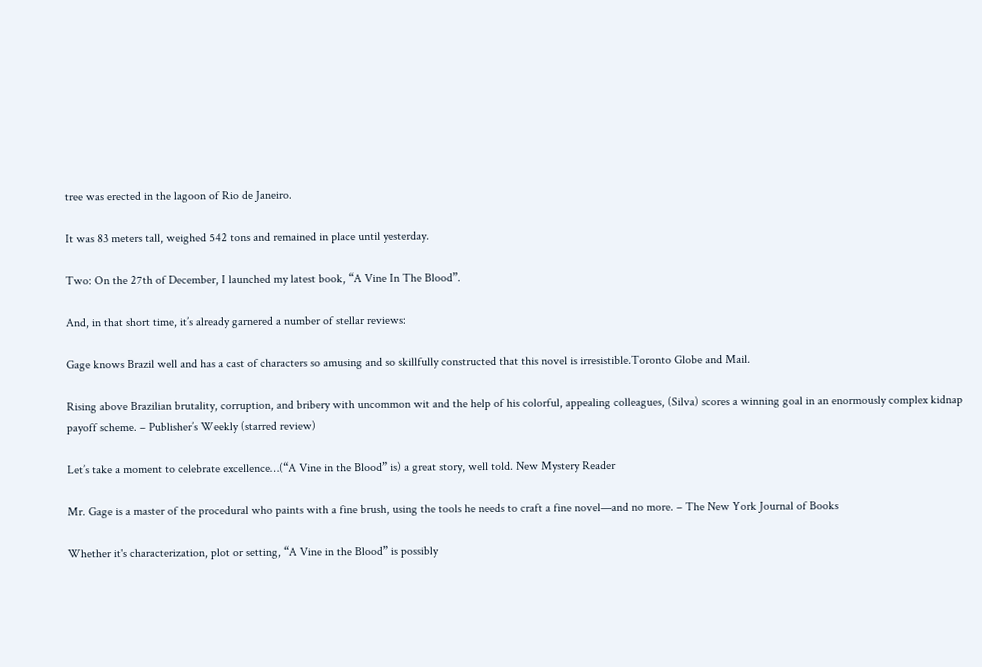tree was erected in the lagoon of Rio de Janeiro.

It was 83 meters tall, weighed 542 tons and remained in place until yesterday.

Two: On the 27th of December, I launched my latest book, “A Vine In The Blood”.

And, in that short time, it’s already garnered a number of stellar reviews:

Gage knows Brazil well and has a cast of characters so amusing and so skillfully constructed that this novel is irresistible.Toronto Globe and Mail.

Rising above Brazilian brutality, corruption, and bribery with uncommon wit and the help of his colorful, appealing colleagues, (Silva) scores a winning goal in an enormously complex kidnap payoff scheme. – Publisher’s Weekly (starred review)

Let’s take a moment to celebrate excellence…(“A Vine in the Blood” is) a great story, well told. New Mystery Reader

Mr. Gage is a master of the procedural who paints with a fine brush, using the tools he needs to craft a fine novel—and no more. – The New York Journal of Books

Whether it's characterization, plot or setting, “A Vine in the Blood” is possibly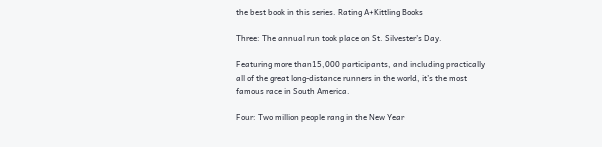the best book in this series. Rating A+Kittling Books

Three: The annual run took place on St. Silvester’s Day.

Featuring more than15,000 participants, and including practically all of the great long-distance runners in the world, it’s the most famous race in South America.

Four: Two million people rang in the New Year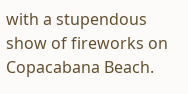with a stupendous show of fireworks on Copacabana Beach.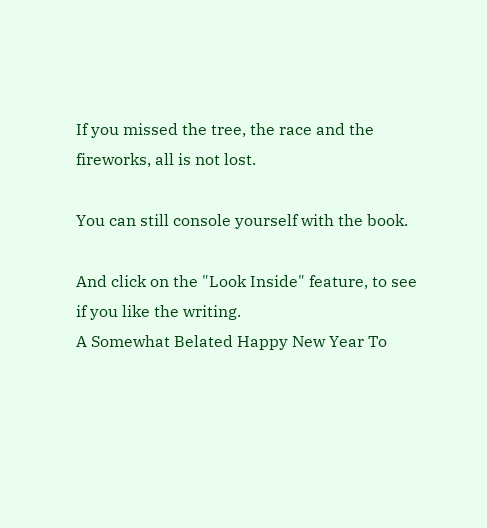If you missed the tree, the race and the fireworks, all is not lost.

You can still console yourself with the book.

And click on the "Look Inside" feature, to see if you like the writing.
A Somewhat Belated Happy New Year To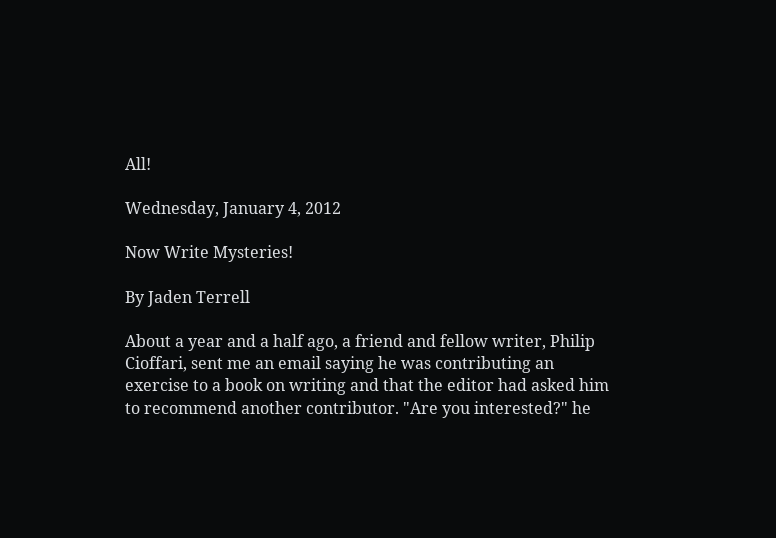All!

Wednesday, January 4, 2012

Now Write Mysteries!

By Jaden Terrell

About a year and a half ago, a friend and fellow writer, Philip Cioffari, sent me an email saying he was contributing an exercise to a book on writing and that the editor had asked him to recommend another contributor. "Are you interested?" he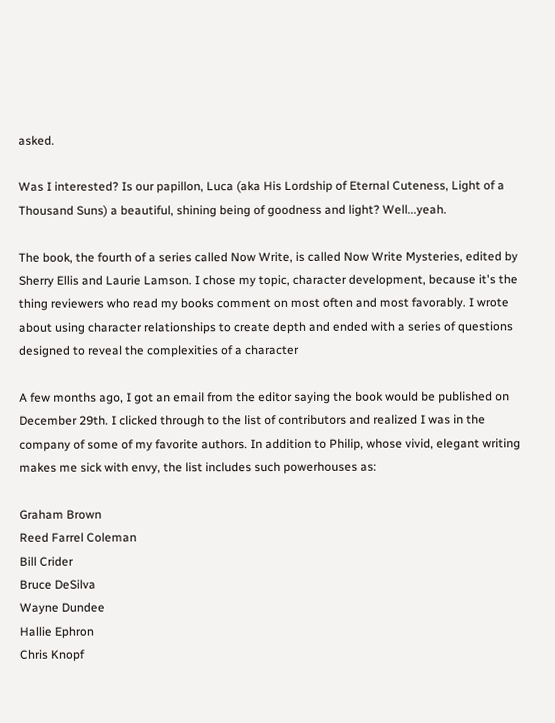asked.

Was I interested? Is our papillon, Luca (aka His Lordship of Eternal Cuteness, Light of a Thousand Suns) a beautiful, shining being of goodness and light? Well...yeah.

The book, the fourth of a series called Now Write, is called Now Write Mysteries, edited by Sherry Ellis and Laurie Lamson. I chose my topic, character development, because it's the thing reviewers who read my books comment on most often and most favorably. I wrote about using character relationships to create depth and ended with a series of questions designed to reveal the complexities of a character

A few months ago, I got an email from the editor saying the book would be published on December 29th. I clicked through to the list of contributors and realized I was in the company of some of my favorite authors. In addition to Philip, whose vivid, elegant writing makes me sick with envy, the list includes such powerhouses as:

Graham Brown
Reed Farrel Coleman
Bill Crider
Bruce DeSilva
Wayne Dundee
Hallie Ephron
Chris Knopf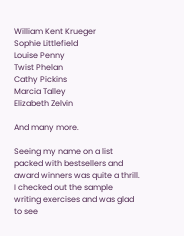William Kent Krueger
Sophie Littlefield
Louise Penny
Twist Phelan
Cathy Pickins
Marcia Talley
Elizabeth Zelvin

And many more.

Seeing my name on a list packed with bestsellers and award winners was quite a thrill. I checked out the sample writing exercises and was glad to see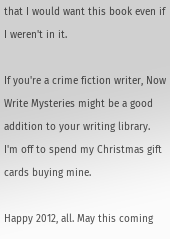that I would want this book even if I weren't in it.

If you're a crime fiction writer, Now Write Mysteries might be a good addition to your writing library. I'm off to spend my Christmas gift cards buying mine.

Happy 2012, all. May this coming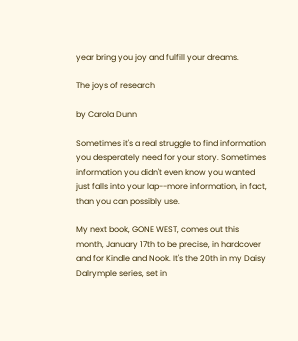year bring you joy and fulfill your dreams.

The joys of research

by Carola Dunn

Sometimes it's a real struggle to find information you desperately need for your story. Sometimes information you didn't even know you wanted just falls into your lap--more information, in fact, than you can possibly use.

My next book, GONE WEST, comes out this month, January 17th to be precise, in hardcover and for Kindle and Nook. It's the 20th in my Daisy Dalrymple series, set in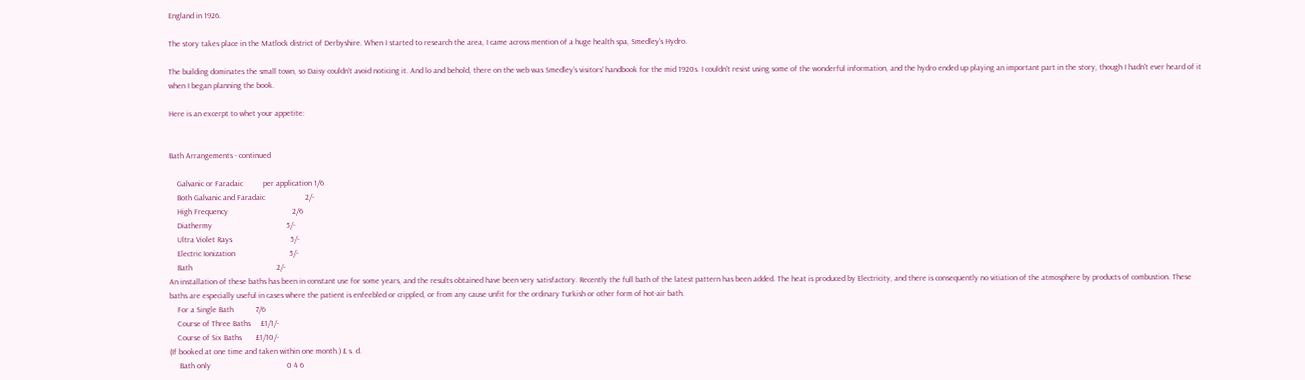England in 1926.

The story takes place in the Matlock district of Derbyshire. When I started to research the area, I came across mention of a huge health spa, Smedley's Hydro.

The building dominates the small town, so Daisy couldn't avoid noticing it. And lo and behold, there on the web was Smedley's visitors' handbook for the mid 1920s. I couldn't resist using some of the wonderful information, and the hydro ended up playing an important part in the story, though I hadn't ever heard of it when I began planning the book.

Here is an excerpt to whet your appetite:


Bath Arrangements - continued

    Galvanic or Faradaic          per application 1/6
    Both Galvanic and Faradaic                    2/-
    High Frequency                                2/6
    Diathermy                                     5/-
    Ultra Violet Rays                             5/-
    Electric Ionization                           5/-
    Bath                                          2/-
An installation of these baths has been in constant use for some years, and the results obtained have been very satisfactory. Recently the full bath of the latest pattern has been added. The heat is produced by Electricity, and there is consequently no vitiation of the atmosphere by products of combustion. These baths are especially useful in cases where the patient is enfeebled or crippled, or from any cause unfit for the ordinary Turkish or other form of hot-air bath.
    For a Single Bath           7/6
    Course of Three Baths     £1/1/-
    Course of Six Baths       £1/10/-
(If booked at one time and taken within one month.) £ s. d.
     Bath only                                      0 4 6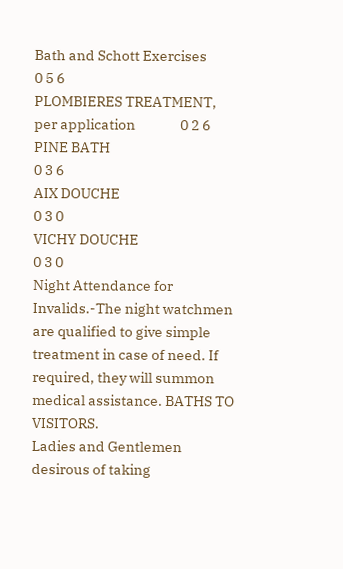Bath and Schott Exercises                      0 5 6
PLOMBIERES TREATMENT, per application               0 2 6
PINE BATH                                           0 3 6
AIX DOUCHE                                          0 3 0
VICHY DOUCHE                                        0 3 0
Night Attendance for Invalids.-The night watchmen are qualified to give simple treatment in case of need. If required, they will summon medical assistance. BATHS TO VISITORS.
Ladies and Gentlemen desirous of taking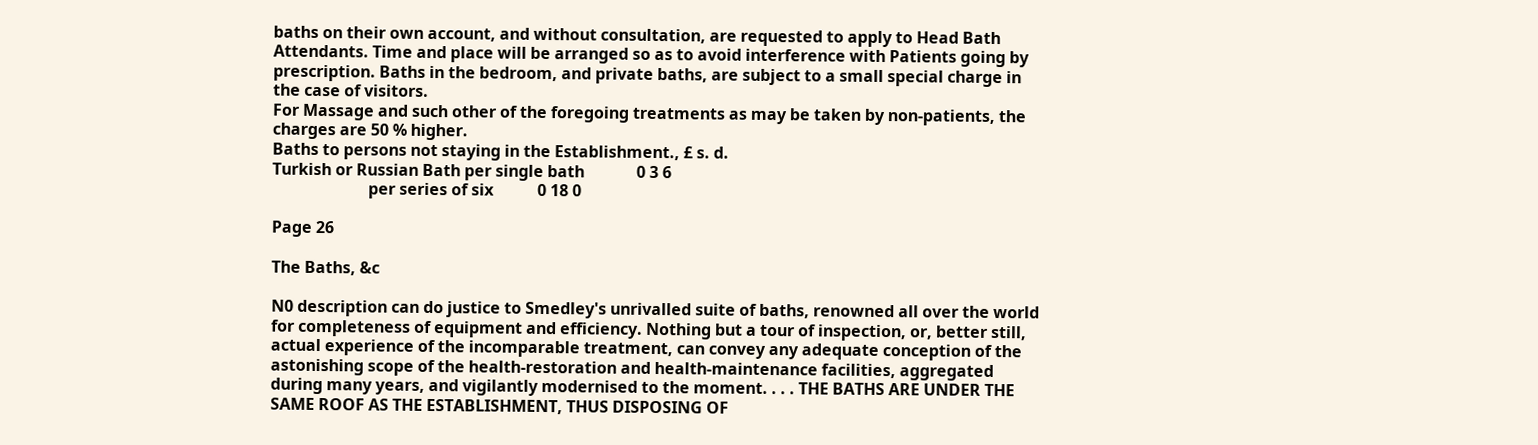baths on their own account, and without consultation, are requested to apply to Head Bath Attendants. Time and place will be arranged so as to avoid interference with Patients going by prescription. Baths in the bedroom, and private baths, are subject to a small special charge in the case of visitors.
For Massage and such other of the foregoing treatments as may be taken by non-patients, the charges are 50 % higher.
Baths to persons not staying in the Establishment., £ s. d.
Turkish or Russian Bath per single bath             0 3 6
                        per series of six           0 18 0

Page 26

The Baths, &c

N0 description can do justice to Smedley's unrivalled suite of baths, renowned all over the world for completeness of equipment and efficiency. Nothing but a tour of inspection, or, better still, actual experience of the incomparable treatment, can convey any adequate conception of the astonishing scope of the health-restoration and health-maintenance facilities, aggregated during many years, and vigilantly modernised to the moment. . . . THE BATHS ARE UNDER THE SAME ROOF AS THE ESTABLISHMENT, THUS DISPOSING OF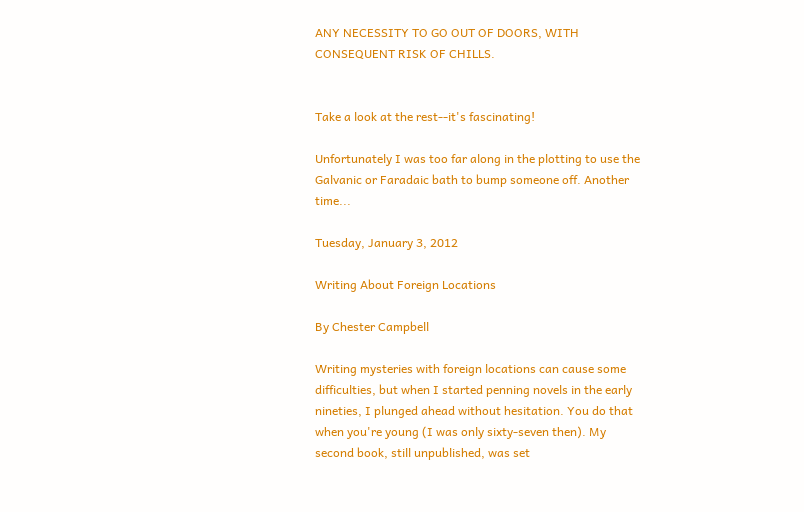ANY NECESSITY TO GO OUT OF DOORS, WITH CONSEQUENT RISK OF CHILLS.


Take a look at the rest--it's fascinating!

Unfortunately I was too far along in the plotting to use the Galvanic or Faradaic bath to bump someone off. Another time...

Tuesday, January 3, 2012

Writing About Foreign Locations

By Chester Campbell

Writing mysteries with foreign locations can cause some difficulties, but when I started penning novels in the early nineties, I plunged ahead without hesitation. You do that when you're young (I was only sixty-seven then). My second book, still unpublished, was set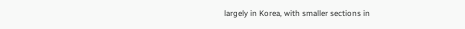largely in Korea, with smaller sections in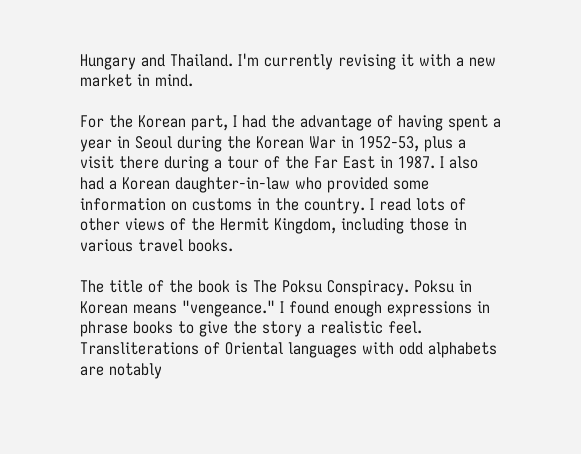Hungary and Thailand. I'm currently revising it with a new market in mind.

For the Korean part, I had the advantage of having spent a year in Seoul during the Korean War in 1952-53, plus a visit there during a tour of the Far East in 1987. I also had a Korean daughter-in-law who provided some information on customs in the country. I read lots of other views of the Hermit Kingdom, including those in various travel books.

The title of the book is The Poksu Conspiracy. Poksu in Korean means "vengeance." I found enough expressions in phrase books to give the story a realistic feel. Transliterations of Oriental languages with odd alphabets are notably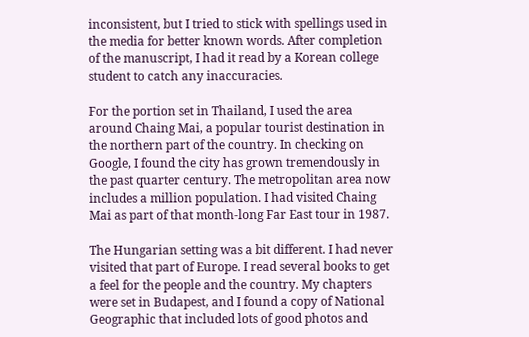inconsistent, but I tried to stick with spellings used in the media for better known words. After completion of the manuscript, I had it read by a Korean college student to catch any inaccuracies.

For the portion set in Thailand, I used the area around Chaing Mai, a popular tourist destination in the northern part of the country. In checking on Google, I found the city has grown tremendously in the past quarter century. The metropolitan area now includes a million population. I had visited Chaing Mai as part of that month-long Far East tour in 1987.

The Hungarian setting was a bit different. I had never visited that part of Europe. I read several books to get a feel for the people and the country. My chapters were set in Budapest, and I found a copy of National Geographic that included lots of good photos and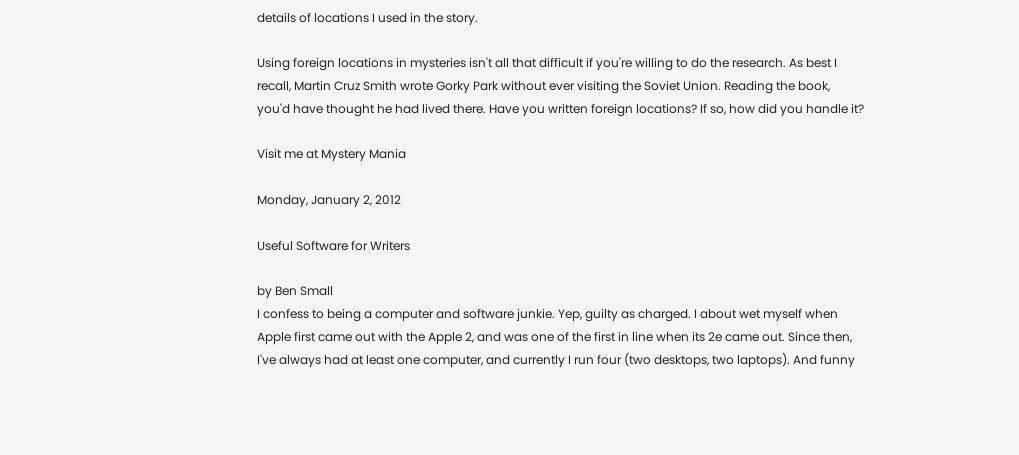details of locations I used in the story.

Using foreign locations in mysteries isn't all that difficult if you're willing to do the research. As best I recall, Martin Cruz Smith wrote Gorky Park without ever visiting the Soviet Union. Reading the book, you'd have thought he had lived there. Have you written foreign locations? If so, how did you handle it?

Visit me at Mystery Mania

Monday, January 2, 2012

Useful Software for Writers

by Ben Small
I confess to being a computer and software junkie. Yep, guilty as charged. I about wet myself when Apple first came out with the Apple 2, and was one of the first in line when its 2e came out. Since then, I've always had at least one computer, and currently I run four (two desktops, two laptops). And funny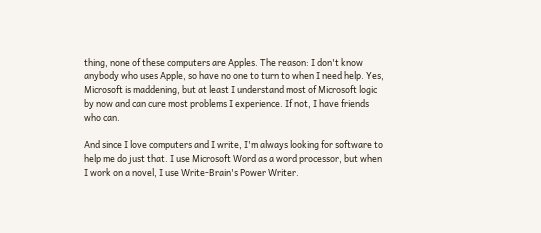thing, none of these computers are Apples. The reason: I don't know anybody who uses Apple, so have no one to turn to when I need help. Yes, Microsoft is maddening, but at least I understand most of Microsoft logic by now and can cure most problems I experience. If not, I have friends who can.

And since I love computers and I write, I'm always looking for software to help me do just that. I use Microsoft Word as a word processor, but when I work on a novel, I use Write-Brain's Power Writer.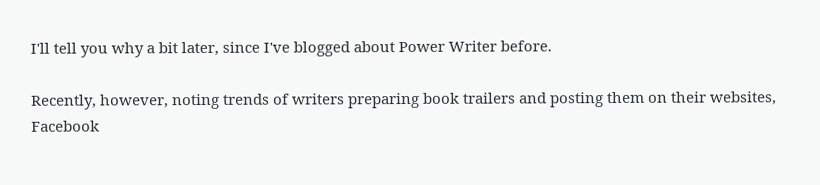I'll tell you why a bit later, since I've blogged about Power Writer before.

Recently, however, noting trends of writers preparing book trailers and posting them on their websites, Facebook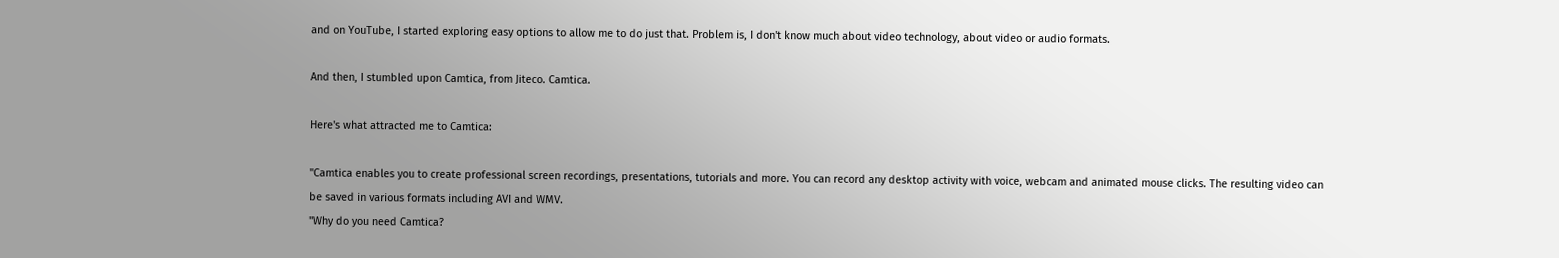and on YouTube, I started exploring easy options to allow me to do just that. Problem is, I don't know much about video technology, about video or audio formats.

And then, I stumbled upon Camtica, from Jiteco. Camtica.

Here's what attracted me to Camtica:

"Camtica enables you to create professional screen recordings, presentations, tutorials and more. You can record any desktop activity with voice, webcam and animated mouse clicks. The resulting video can be saved in various formats including AVI and WMV.
"Why do you need Camtica?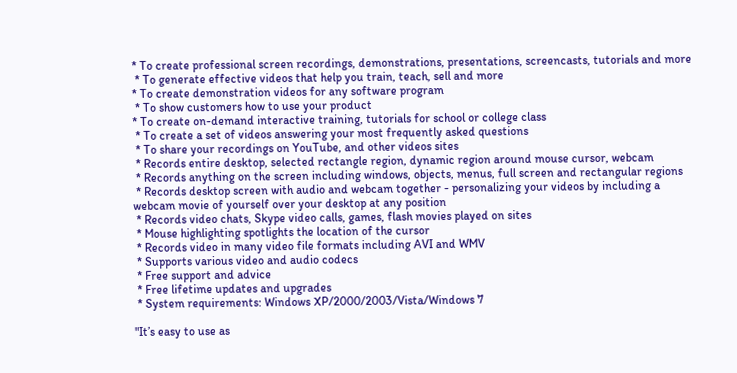* To create professional screen recordings, demonstrations, presentations, screencasts, tutorials and more
 * To generate effective videos that help you train, teach, sell and more
* To create demonstration videos for any software program
 * To show customers how to use your product
* To create on-demand interactive training, tutorials for school or college class
 * To create a set of videos answering your most frequently asked questions
 * To share your recordings on YouTube, and other videos sites
 * Records entire desktop, selected rectangle region, dynamic region around mouse cursor, webcam
 * Records anything on the screen including windows, objects, menus, full screen and rectangular regions
 * Records desktop screen with audio and webcam together - personalizing your videos by including a webcam movie of yourself over your desktop at any position
 * Records video chats, Skype video calls, games, flash movies played on sites
 * Mouse highlighting spotlights the location of the cursor
 * Records video in many video file formats including AVI and WMV
 * Supports various video and audio codecs
 * Free support and advice
 * Free lifetime updates and upgrades
 * System requirements: Windows XP/2000/2003/Vista/Windows 7

"It’s easy to use as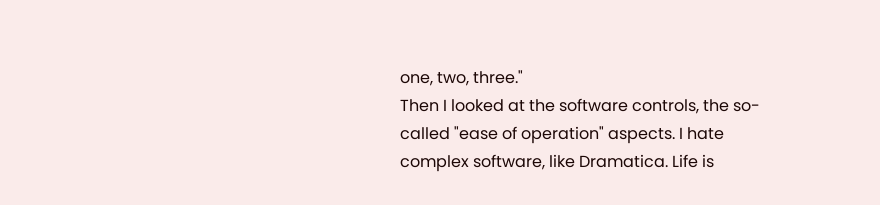one, two, three."
Then I looked at the software controls, the so-called "ease of operation" aspects. I hate complex software, like Dramatica. Life is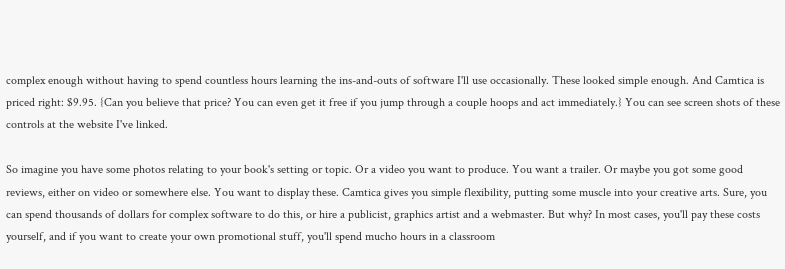complex enough without having to spend countless hours learning the ins-and-outs of software I'll use occasionally. These looked simple enough. And Camtica is priced right: $9.95. {Can you believe that price? You can even get it free if you jump through a couple hoops and act immediately.} You can see screen shots of these controls at the website I've linked.

So imagine you have some photos relating to your book's setting or topic. Or a video you want to produce. You want a trailer. Or maybe you got some good reviews, either on video or somewhere else. You want to display these. Camtica gives you simple flexibility, putting some muscle into your creative arts. Sure, you can spend thousands of dollars for complex software to do this, or hire a publicist, graphics artist and a webmaster. But why? In most cases, you'll pay these costs yourself, and if you want to create your own promotional stuff, you'll spend mucho hours in a classroom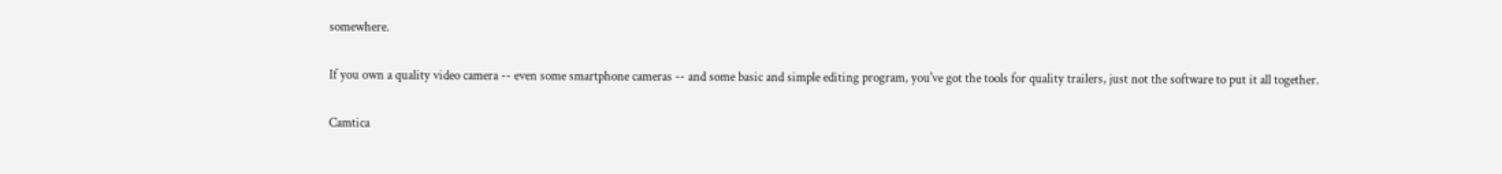somewhere.

If you own a quality video camera -- even some smartphone cameras -- and some basic and simple editing program, you've got the tools for quality trailers, just not the software to put it all together.

Camtica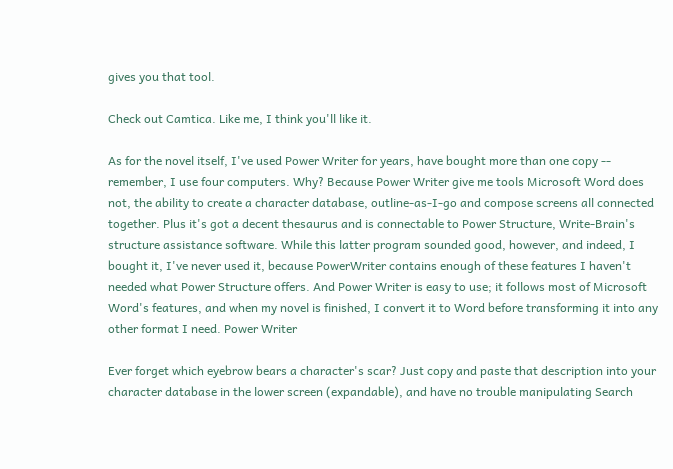gives you that tool.

Check out Camtica. Like me, I think you'll like it.

As for the novel itself, I've used Power Writer for years, have bought more than one copy -- remember, I use four computers. Why? Because Power Writer give me tools Microsoft Word does not, the ability to create a character database, outline-as-I-go and compose screens all connected together. Plus it's got a decent thesaurus and is connectable to Power Structure, Write-Brain's structure assistance software. While this latter program sounded good, however, and indeed, I bought it, I've never used it, because PowerWriter contains enough of these features I haven't needed what Power Structure offers. And Power Writer is easy to use; it follows most of Microsoft Word's features, and when my novel is finished, I convert it to Word before transforming it into any other format I need. Power Writer

Ever forget which eyebrow bears a character's scar? Just copy and paste that description into your character database in the lower screen (expandable), and have no trouble manipulating Search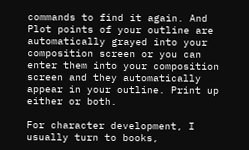commands to find it again. And Plot points of your outline are automatically grayed into your composition screen or you can enter them into your composition screen and they automatically appear in your outline. Print up either or both.

For character development, I usually turn to books,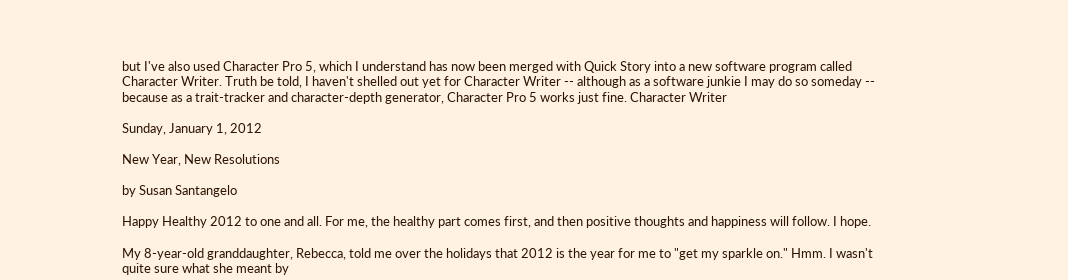but I've also used Character Pro 5, which I understand has now been merged with Quick Story into a new software program called Character Writer. Truth be told, I haven't shelled out yet for Character Writer -- although as a software junkie I may do so someday -- because as a trait-tracker and character-depth generator, Character Pro 5 works just fine. Character Writer

Sunday, January 1, 2012

New Year, New Resolutions

by Susan Santangelo

Happy Healthy 2012 to one and all. For me, the healthy part comes first, and then positive thoughts and happiness will follow. I hope.

My 8-year-old granddaughter, Rebecca, told me over the holidays that 2012 is the year for me to "get my sparkle on." Hmm. I wasn't quite sure what she meant by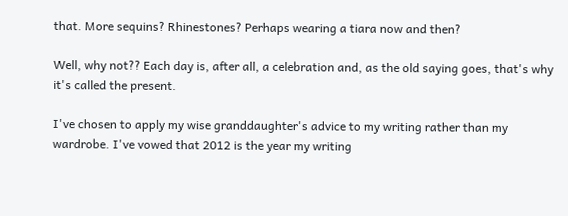that. More sequins? Rhinestones? Perhaps wearing a tiara now and then?

Well, why not?? Each day is, after all, a celebration and, as the old saying goes, that's why it's called the present.

I've chosen to apply my wise granddaughter's advice to my writing rather than my wardrobe. I've vowed that 2012 is the year my writing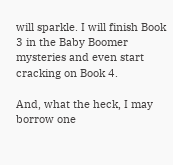will sparkle. I will finish Book 3 in the Baby Boomer mysteries and even start cracking on Book 4.

And, what the heck, I may borrow one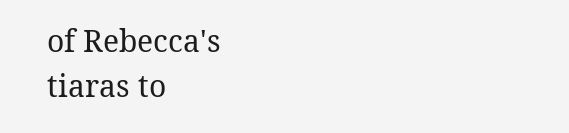of Rebecca's tiaras to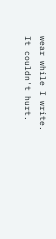wear while I write. It couldn't hurt.